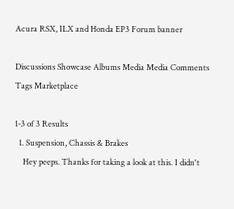Acura RSX, ILX and Honda EP3 Forum banner

Discussions Showcase Albums Media Media Comments Tags Marketplace

1-3 of 3 Results
  1. Suspension, Chassis & Brakes
    Hey peeps. Thanks for taking a look at this. I didn't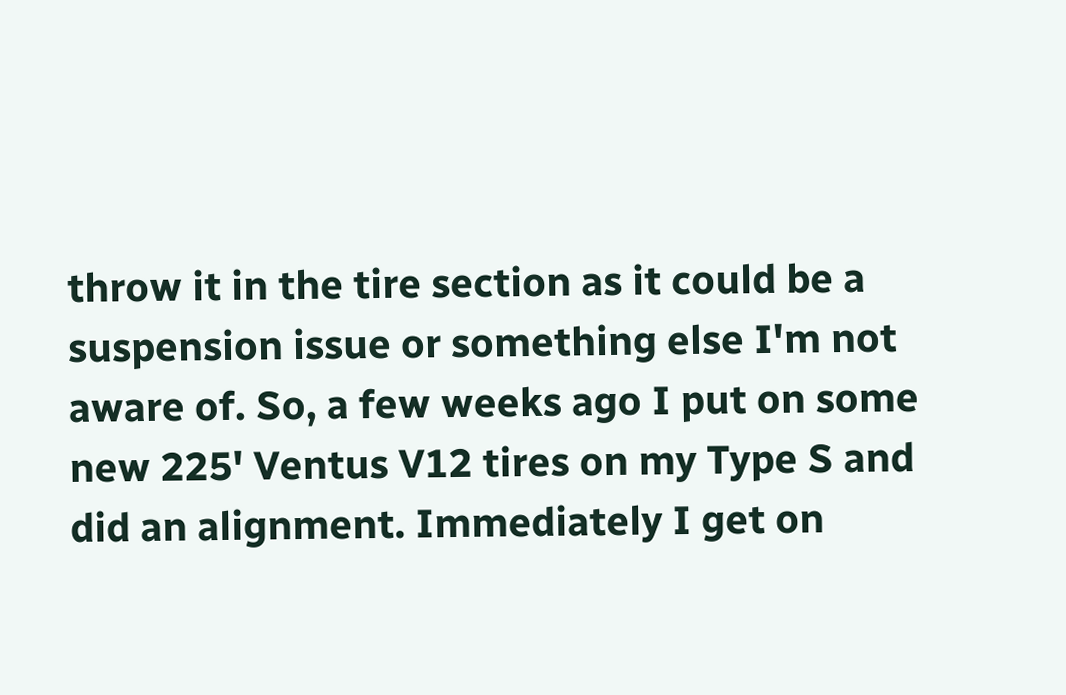throw it in the tire section as it could be a suspension issue or something else I'm not aware of. So, a few weeks ago I put on some new 225' Ventus V12 tires on my Type S and did an alignment. Immediately I get on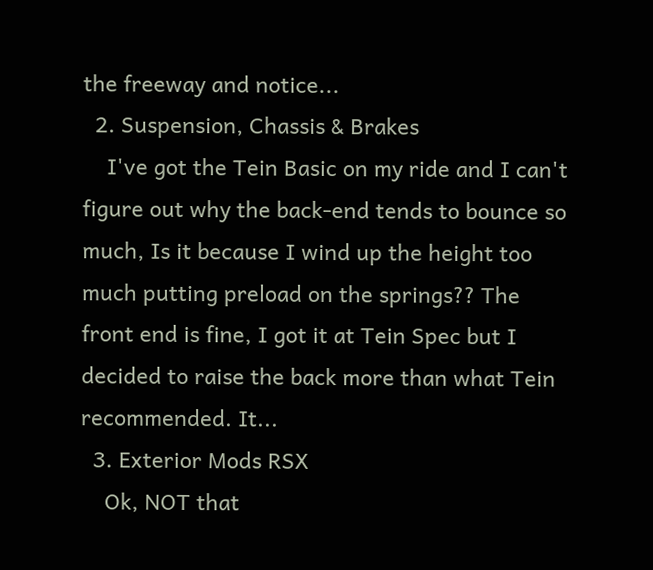the freeway and notice...
  2. Suspension, Chassis & Brakes
    I've got the Tein Basic on my ride and I can't figure out why the back-end tends to bounce so much, Is it because I wind up the height too much putting preload on the springs?? The front end is fine, I got it at Tein Spec but I decided to raise the back more than what Tein recommended. It...
  3. Exterior Mods RSX
    Ok, NOT that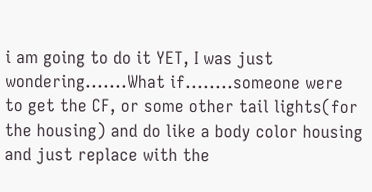i am going to do it YET, I was just wondering.......What if........someone were to get the CF, or some other tail lights(for the housing) and do like a body color housing and just replace with the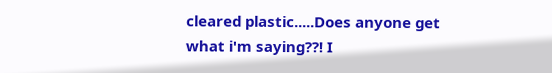cleared plastic.....Does anyone get what i'm saying??! I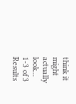think it might actually look...
1-3 of 3 Results